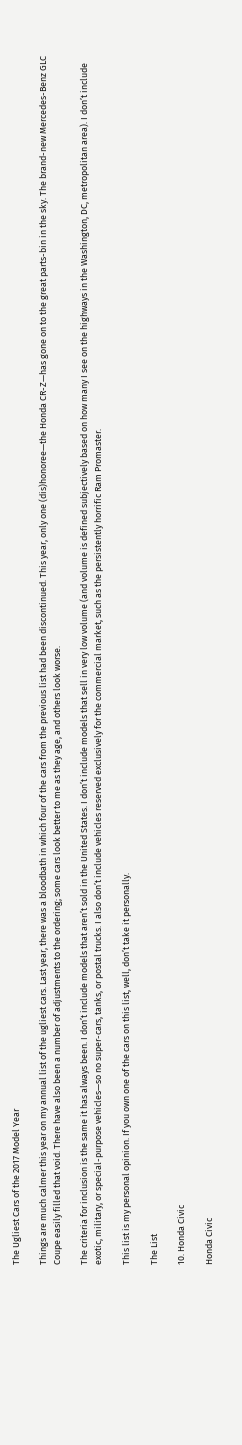The Ugliest Cars of the 2017 Model Year

Things are much calmer this year on my annual list of the ugliest cars. Last year, there was a bloodbath in which four of the cars from the previous list had been discontinued. This year, only one (dis)honoree—the Honda CR-Z—has gone on to the great parts-bin in the sky. The brand-new Mercedes-Benz GLC Coupe easily filled that void. There have also been a number of adjustments to the ordering; some cars look better to me as they age, and others look worse.

The criteria for inclusion is the same it has always been. I don’t include models that aren’t sold in the United States. I don’t include models that sell in very low volume (and volume is defined subjectively based on how many I see on the highways in the Washington, DC, metropolitan area). I don’t include exotic, military, or special-purpose vehicles—so no super-cars, tanks, or postal trucks. I also don’t include vehicles reserved exclusively for the commercial market, such as the persistently horrific Ram Promaster.

This list is my personal opinion. If you own one of the cars on this list, well, don’t take it personally.

The List

10. Honda Civic

Honda Civic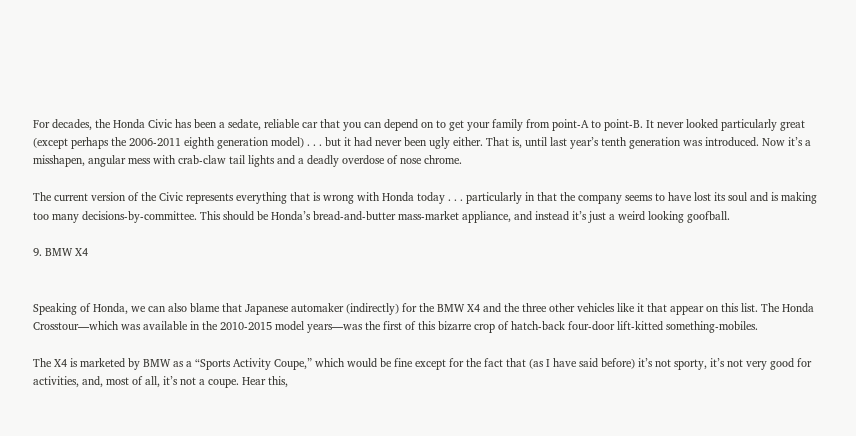For decades, the Honda Civic has been a sedate, reliable car that you can depend on to get your family from point-A to point-B. It never looked particularly great (except perhaps the 2006-2011 eighth generation model) . . . but it had never been ugly either. That is, until last year’s tenth generation was introduced. Now it’s a misshapen, angular mess with crab-claw tail lights and a deadly overdose of nose chrome.

The current version of the Civic represents everything that is wrong with Honda today . . . particularly in that the company seems to have lost its soul and is making too many decisions-by-committee. This should be Honda’s bread-and-butter mass-market appliance, and instead it’s just a weird looking goofball.

9. BMW X4


Speaking of Honda, we can also blame that Japanese automaker (indirectly) for the BMW X4 and the three other vehicles like it that appear on this list. The Honda Crosstour—which was available in the 2010-2015 model years—was the first of this bizarre crop of hatch-back four-door lift-kitted something-mobiles.

The X4 is marketed by BMW as a “Sports Activity Coupe,” which would be fine except for the fact that (as I have said before) it’s not sporty, it’s not very good for activities, and, most of all, it’s not a coupe. Hear this,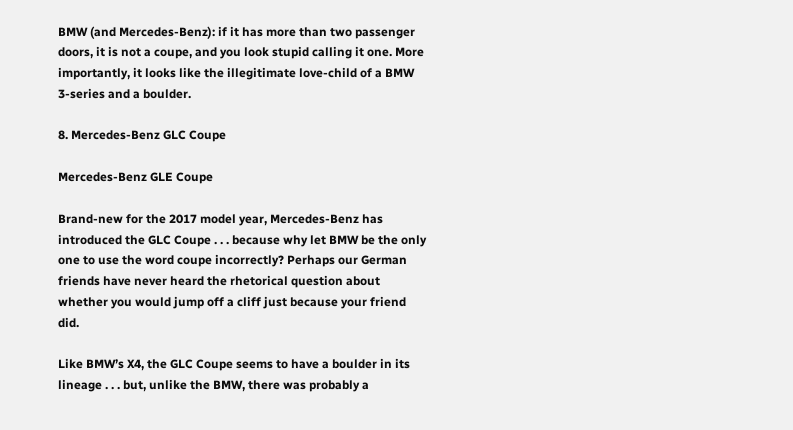BMW (and Mercedes-Benz): if it has more than two passenger doors, it is not a coupe, and you look stupid calling it one. More importantly, it looks like the illegitimate love-child of a BMW 3-series and a boulder.

8. Mercedes-Benz GLC Coupe

Mercedes-Benz GLE Coupe

Brand-new for the 2017 model year, Mercedes-Benz has introduced the GLC Coupe . . . because why let BMW be the only one to use the word coupe incorrectly? Perhaps our German friends have never heard the rhetorical question about whether you would jump off a cliff just because your friend did.

Like BMW’s X4, the GLC Coupe seems to have a boulder in its lineage . . . but, unlike the BMW, there was probably a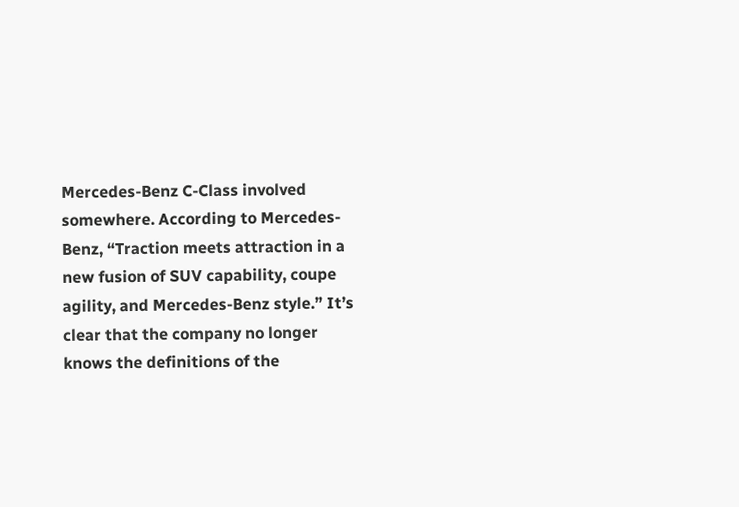Mercedes-Benz C-Class involved somewhere. According to Mercedes-Benz, “Traction meets attraction in a new fusion of SUV capability, coupe agility, and Mercedes-Benz style.” It’s clear that the company no longer knows the definitions of the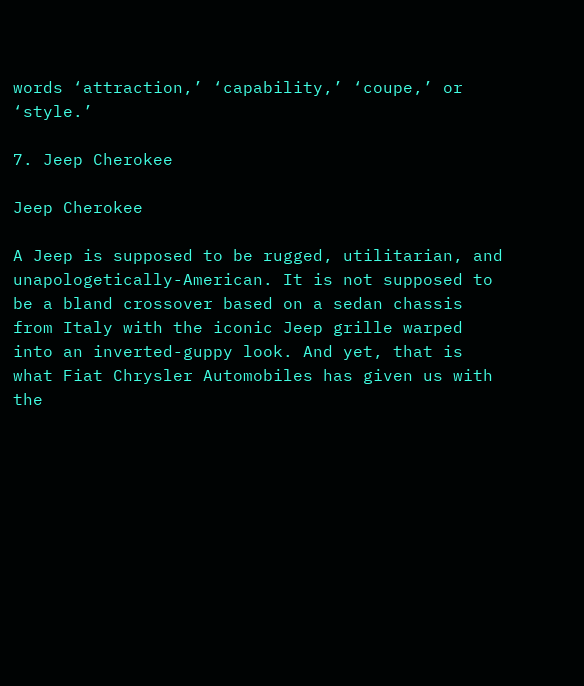words ‘attraction,’ ‘capability,’ ‘coupe,’ or ‘style.’

7. Jeep Cherokee

Jeep Cherokee

A Jeep is supposed to be rugged, utilitarian, and unapologetically-American. It is not supposed to be a bland crossover based on a sedan chassis from Italy with the iconic Jeep grille warped into an inverted-guppy look. And yet, that is what Fiat Chrysler Automobiles has given us with the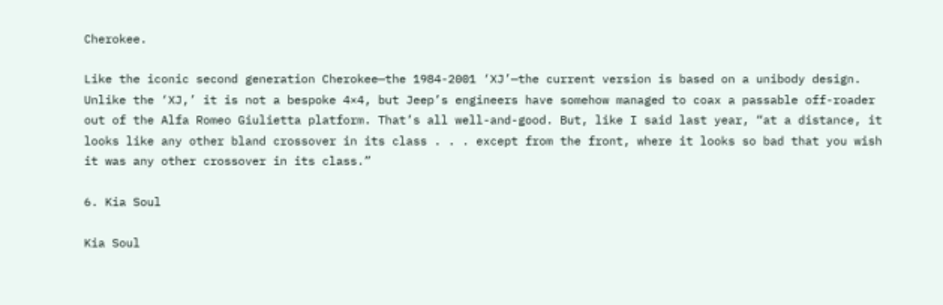Cherokee.

Like the iconic second generation Cherokee—the 1984-2001 ‘XJ’—the current version is based on a unibody design. Unlike the ‘XJ,’ it is not a bespoke 4×4, but Jeep’s engineers have somehow managed to coax a passable off-roader out of the Alfa Romeo Giulietta platform. That’s all well-and-good. But, like I said last year, “at a distance, it looks like any other bland crossover in its class . . . except from the front, where it looks so bad that you wish it was any other crossover in its class.”

6. Kia Soul

Kia Soul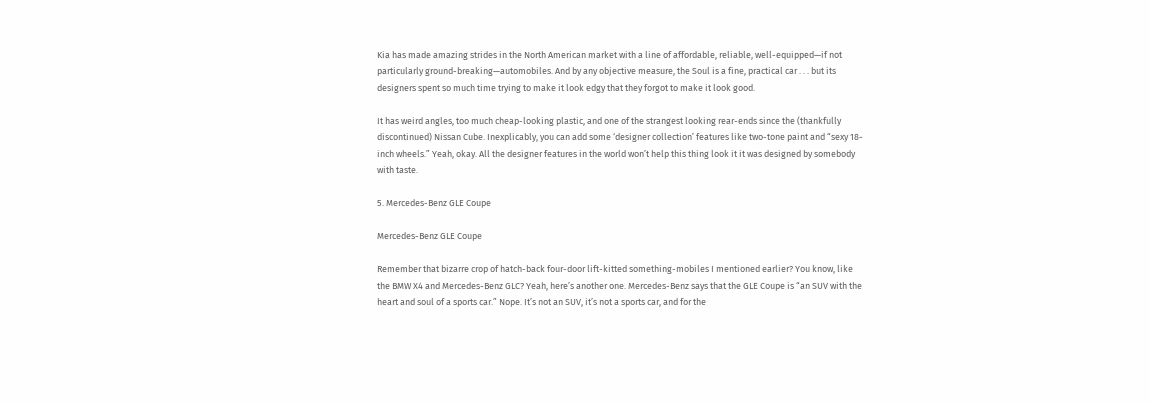Kia has made amazing strides in the North American market with a line of affordable, reliable, well-equipped—if not particularly ground-breaking—automobiles. And by any objective measure, the Soul is a fine, practical car . . . but its designers spent so much time trying to make it look edgy that they forgot to make it look good.

It has weird angles, too much cheap-looking plastic, and one of the strangest looking rear-ends since the (thankfully discontinued) Nissan Cube. Inexplicably, you can add some ‘designer collection’ features like two-tone paint and “sexy 18-inch wheels.” Yeah, okay. All the designer features in the world won’t help this thing look it it was designed by somebody with taste.

5. Mercedes-Benz GLE Coupe

Mercedes-Benz GLE Coupe

Remember that bizarre crop of hatch-back four-door lift-kitted something-mobiles I mentioned earlier? You know, like the BMW X4 and Mercedes-Benz GLC? Yeah, here’s another one. Mercedes-Benz says that the GLE Coupe is “an SUV with the heart and soul of a sports car.” Nope. It’s not an SUV, it’s not a sports car, and for the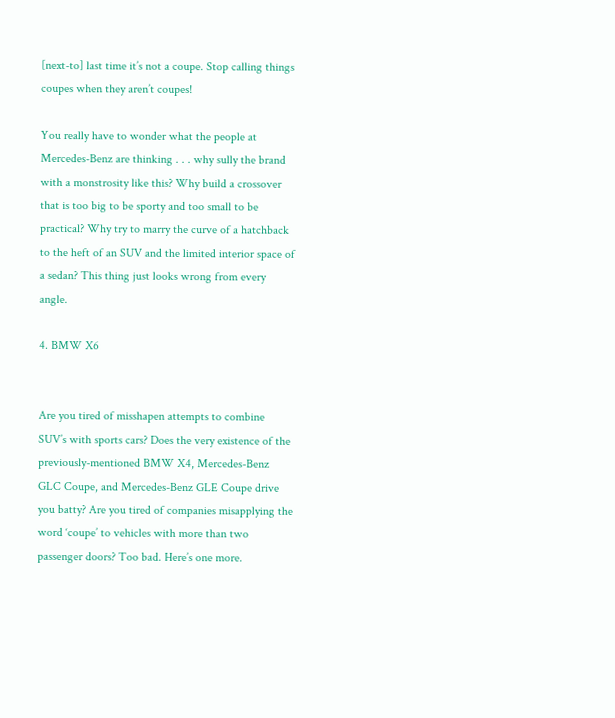[next-to] last time it’s not a coupe. Stop calling things coupes when they aren’t coupes!

You really have to wonder what the people at Mercedes-Benz are thinking . . . why sully the brand with a monstrosity like this? Why build a crossover that is too big to be sporty and too small to be practical? Why try to marry the curve of a hatchback to the heft of an SUV and the limited interior space of a sedan? This thing just looks wrong from every angle.

4. BMW X6


Are you tired of misshapen attempts to combine SUV’s with sports cars? Does the very existence of the previously-mentioned BMW X4, Mercedes-Benz GLC Coupe, and Mercedes-Benz GLE Coupe drive you batty? Are you tired of companies misapplying the word ‘coupe’ to vehicles with more than two passenger doors? Too bad. Here’s one more.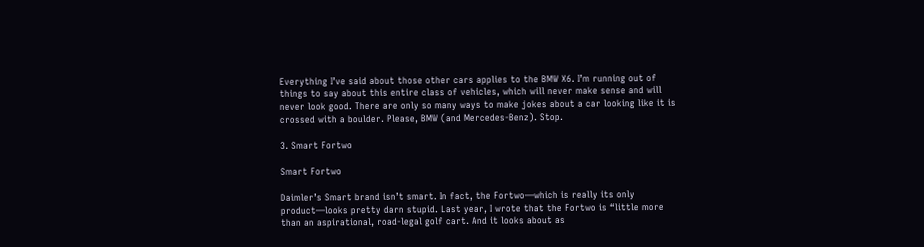Everything I’ve said about those other cars applies to the BMW X6. I’m running out of things to say about this entire class of vehicles, which will never make sense and will never look good. There are only so many ways to make jokes about a car looking like it is crossed with a boulder. Please, BMW (and Mercedes-Benz). Stop.

3. Smart Fortwo

Smart Fortwo

Daimler’s Smart brand isn’t smart. In fact, the Fortwo—which is really its only product—looks pretty darn stupid. Last year, I wrote that the Fortwo is “little more than an aspirational, road-legal golf cart. And it looks about as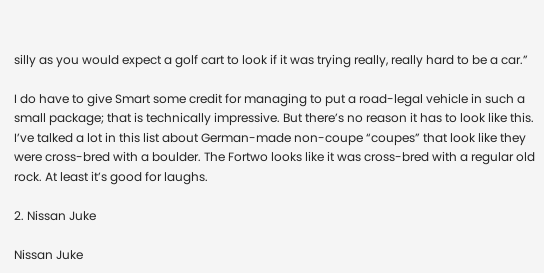silly as you would expect a golf cart to look if it was trying really, really hard to be a car.”

I do have to give Smart some credit for managing to put a road-legal vehicle in such a small package; that is technically impressive. But there’s no reason it has to look like this. I’ve talked a lot in this list about German-made non-coupe “coupes” that look like they were cross-bred with a boulder. The Fortwo looks like it was cross-bred with a regular old rock. At least it’s good for laughs.

2. Nissan Juke

Nissan Juke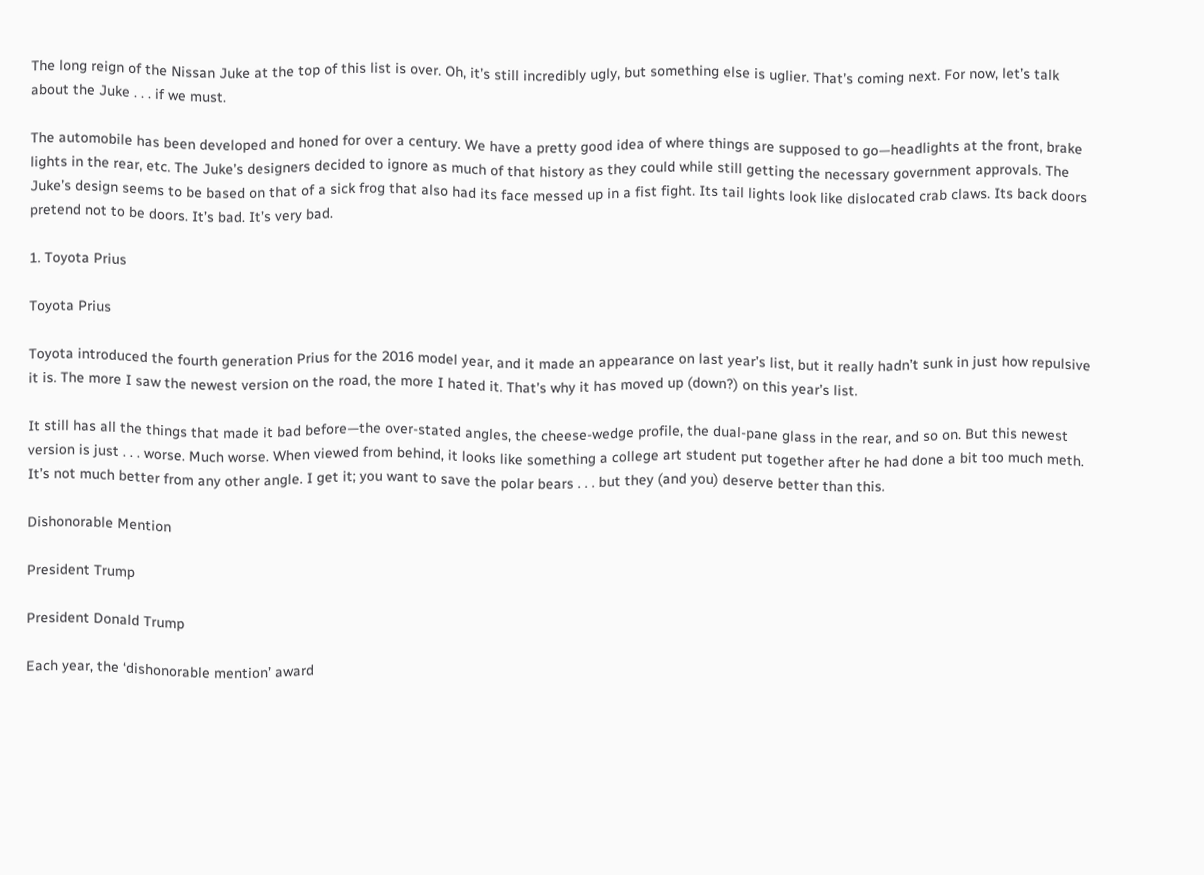The long reign of the Nissan Juke at the top of this list is over. Oh, it’s still incredibly ugly, but something else is uglier. That’s coming next. For now, let’s talk about the Juke . . . if we must.

The automobile has been developed and honed for over a century. We have a pretty good idea of where things are supposed to go—headlights at the front, brake lights in the rear, etc. The Juke’s designers decided to ignore as much of that history as they could while still getting the necessary government approvals. The Juke’s design seems to be based on that of a sick frog that also had its face messed up in a fist fight. Its tail lights look like dislocated crab claws. Its back doors pretend not to be doors. It’s bad. It’s very bad.

1. Toyota Prius

Toyota Prius

Toyota introduced the fourth generation Prius for the 2016 model year, and it made an appearance on last year’s list, but it really hadn’t sunk in just how repulsive it is. The more I saw the newest version on the road, the more I hated it. That’s why it has moved up (down?) on this year’s list.

It still has all the things that made it bad before—the over-stated angles, the cheese-wedge profile, the dual-pane glass in the rear, and so on. But this newest version is just . . . worse. Much worse. When viewed from behind, it looks like something a college art student put together after he had done a bit too much meth. It’s not much better from any other angle. I get it; you want to save the polar bears . . . but they (and you) deserve better than this.

Dishonorable Mention

President Trump

President Donald Trump

Each year, the ‘dishonorable mention’ award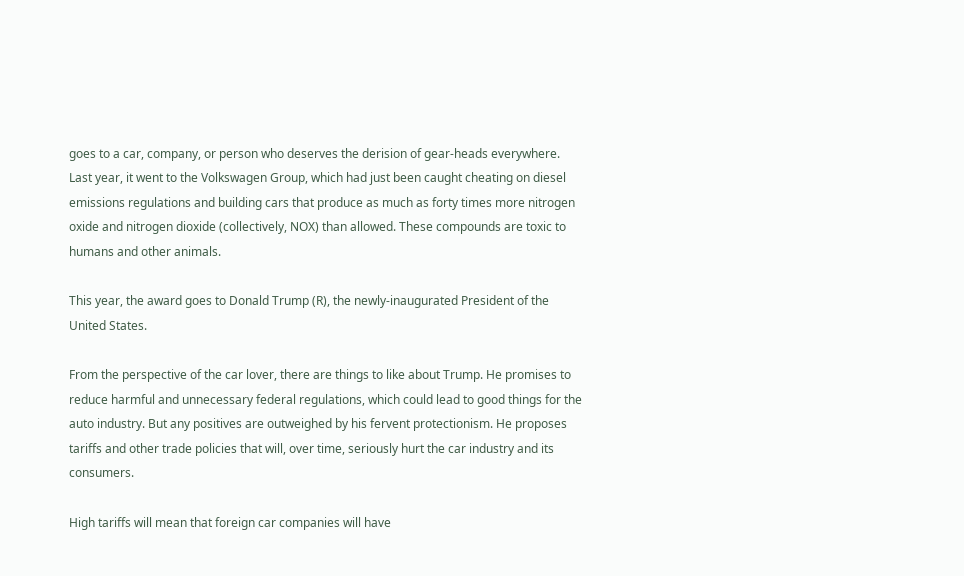goes to a car, company, or person who deserves the derision of gear-heads everywhere. Last year, it went to the Volkswagen Group, which had just been caught cheating on diesel emissions regulations and building cars that produce as much as forty times more nitrogen oxide and nitrogen dioxide (collectively, NOX) than allowed. These compounds are toxic to humans and other animals.

This year, the award goes to Donald Trump (R), the newly-inaugurated President of the United States.

From the perspective of the car lover, there are things to like about Trump. He promises to reduce harmful and unnecessary federal regulations, which could lead to good things for the auto industry. But any positives are outweighed by his fervent protectionism. He proposes tariffs and other trade policies that will, over time, seriously hurt the car industry and its consumers.

High tariffs will mean that foreign car companies will have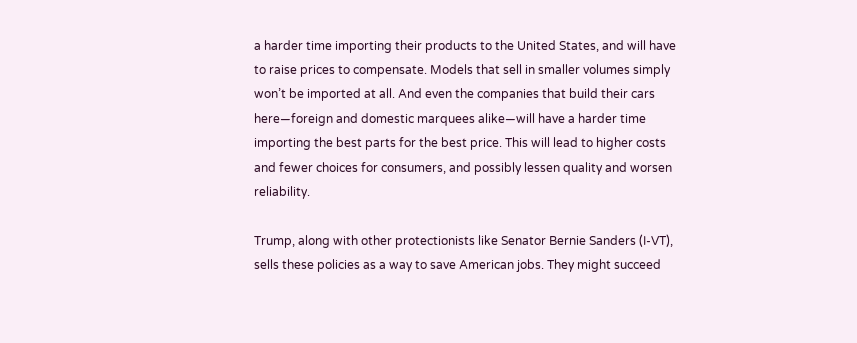a harder time importing their products to the United States, and will have to raise prices to compensate. Models that sell in smaller volumes simply won’t be imported at all. And even the companies that build their cars here—foreign and domestic marquees alike—will have a harder time importing the best parts for the best price. This will lead to higher costs and fewer choices for consumers, and possibly lessen quality and worsen reliability.

Trump, along with other protectionists like Senator Bernie Sanders (I-VT), sells these policies as a way to save American jobs. They might succeed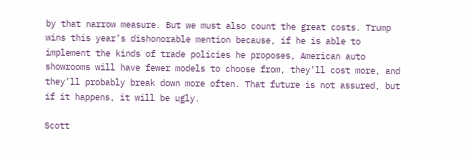by that narrow measure. But we must also count the great costs. Trump wins this year’s dishonorable mention because, if he is able to implement the kinds of trade policies he proposes, American auto showrooms will have fewer models to choose from, they’ll cost more, and they’ll probably break down more often. That future is not assured, but if it happens, it will be ugly.

Scott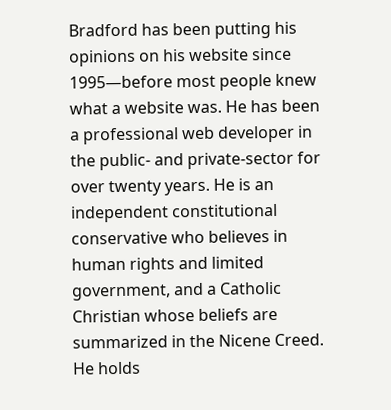Bradford has been putting his opinions on his website since 1995—before most people knew what a website was. He has been a professional web developer in the public- and private-sector for over twenty years. He is an independent constitutional conservative who believes in human rights and limited government, and a Catholic Christian whose beliefs are summarized in the Nicene Creed. He holds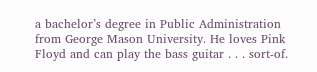a bachelor’s degree in Public Administration from George Mason University. He loves Pink Floyd and can play the bass guitar . . . sort-of.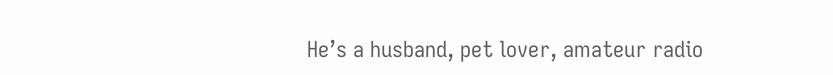He’s a husband, pet lover, amateur radio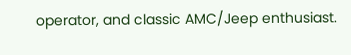operator, and classic AMC/Jeep enthusiast.